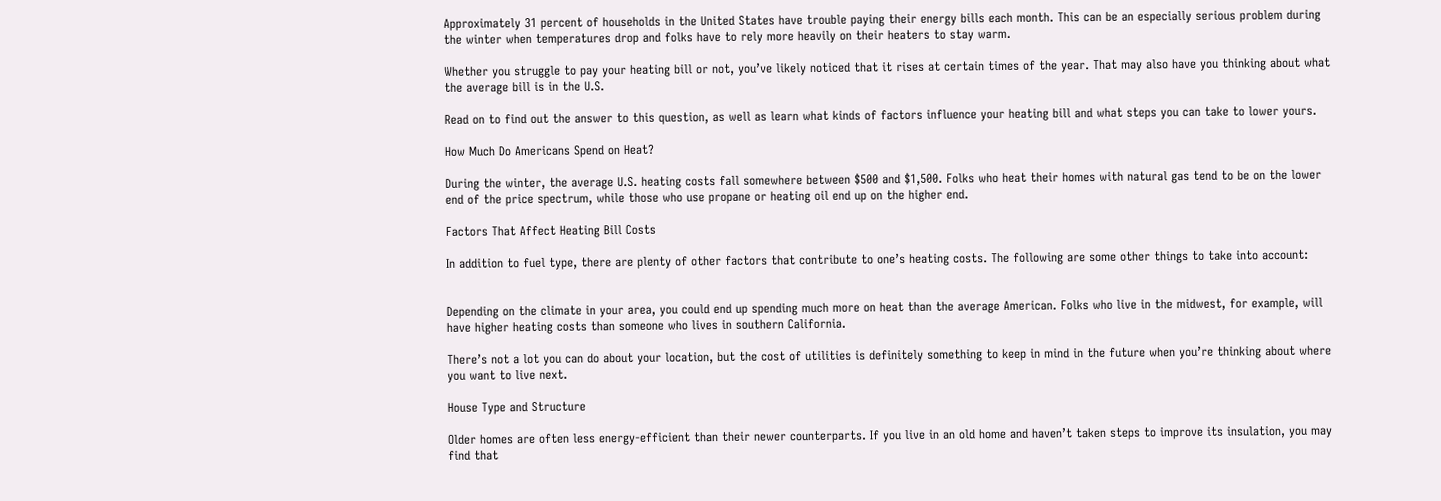Approximately 31 percent of households in the United States have trouble paying their energy bills each month. This can be an especially serious problem during the winter when temperatures drop and folks have to rely more heavily on their heaters to stay warm.

Whether you struggle to pay your heating bill or not, you’ve likely noticed that it rises at certain times of the year. That may also have you thinking about what the average bill is in the U.S.

Read on to find out the answer to this question, as well as learn what kinds of factors influence your heating bill and what steps you can take to lower yours.

How Much Do Americans Spend on Heat?

During the winter, the average U.S. heating costs fall somewhere between $500 and $1,500. Folks who heat their homes with natural gas tend to be on the lower end of the price spectrum, while those who use propane or heating oil end up on the higher end.

Factors That Affect Heating Bill Costs

In addition to fuel type, there are plenty of other factors that contribute to one’s heating costs. The following are some other things to take into account:


Depending on the climate in your area, you could end up spending much more on heat than the average American. Folks who live in the midwest, for example, will have higher heating costs than someone who lives in southern California.

There’s not a lot you can do about your location, but the cost of utilities is definitely something to keep in mind in the future when you’re thinking about where you want to live next.

House Type and Structure

Older homes are often less energy-efficient than their newer counterparts. If you live in an old home and haven’t taken steps to improve its insulation, you may find that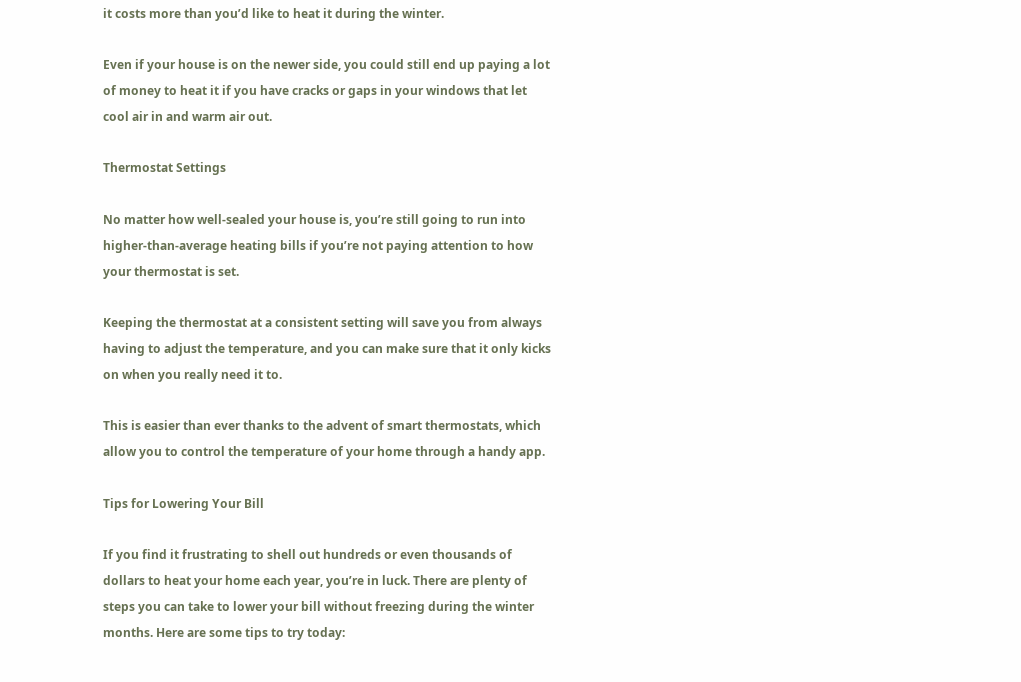it costs more than you’d like to heat it during the winter.

Even if your house is on the newer side, you could still end up paying a lot of money to heat it if you have cracks or gaps in your windows that let cool air in and warm air out.

Thermostat Settings

No matter how well-sealed your house is, you’re still going to run into higher-than-average heating bills if you’re not paying attention to how your thermostat is set.

Keeping the thermostat at a consistent setting will save you from always having to adjust the temperature, and you can make sure that it only kicks on when you really need it to.

This is easier than ever thanks to the advent of smart thermostats, which allow you to control the temperature of your home through a handy app.

Tips for Lowering Your Bill

If you find it frustrating to shell out hundreds or even thousands of dollars to heat your home each year, you’re in luck. There are plenty of steps you can take to lower your bill without freezing during the winter months. Here are some tips to try today: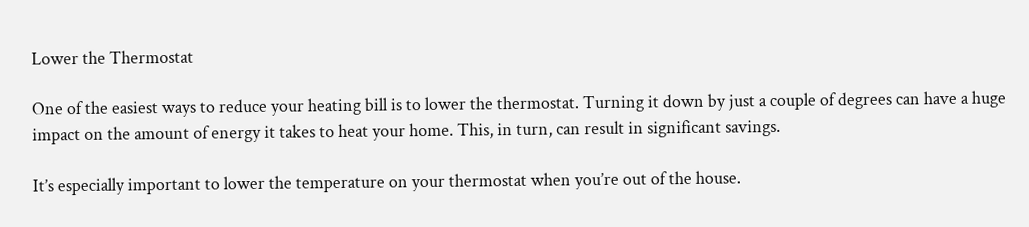Lower the Thermostat

One of the easiest ways to reduce your heating bill is to lower the thermostat. Turning it down by just a couple of degrees can have a huge impact on the amount of energy it takes to heat your home. This, in turn, can result in significant savings.

It’s especially important to lower the temperature on your thermostat when you’re out of the house.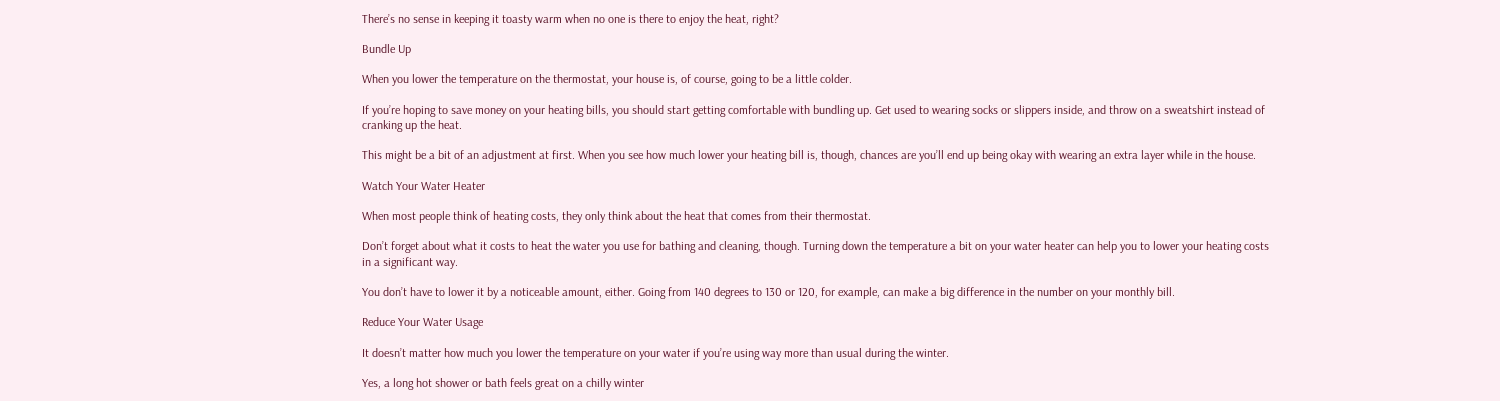There’s no sense in keeping it toasty warm when no one is there to enjoy the heat, right?

Bundle Up

When you lower the temperature on the thermostat, your house is, of course, going to be a little colder.

If you’re hoping to save money on your heating bills, you should start getting comfortable with bundling up. Get used to wearing socks or slippers inside, and throw on a sweatshirt instead of cranking up the heat.

This might be a bit of an adjustment at first. When you see how much lower your heating bill is, though, chances are you’ll end up being okay with wearing an extra layer while in the house.

Watch Your Water Heater

When most people think of heating costs, they only think about the heat that comes from their thermostat.

Don’t forget about what it costs to heat the water you use for bathing and cleaning, though. Turning down the temperature a bit on your water heater can help you to lower your heating costs in a significant way.

You don’t have to lower it by a noticeable amount, either. Going from 140 degrees to 130 or 120, for example, can make a big difference in the number on your monthly bill.

Reduce Your Water Usage

It doesn’t matter how much you lower the temperature on your water if you’re using way more than usual during the winter.

Yes, a long hot shower or bath feels great on a chilly winter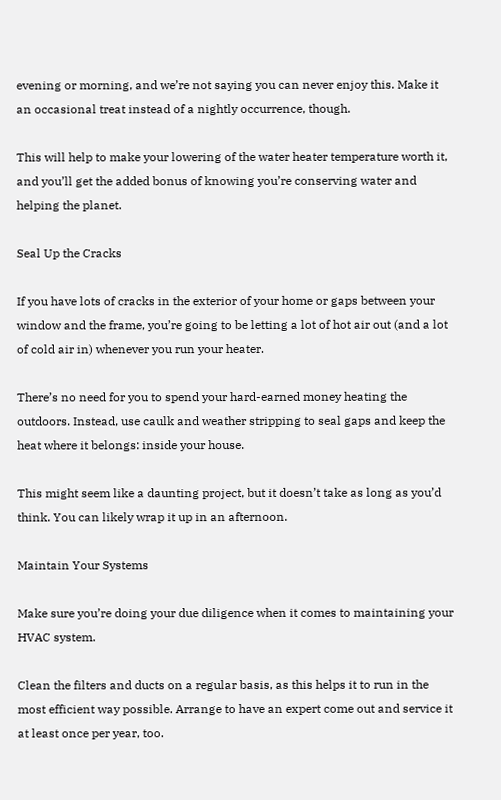evening or morning, and we’re not saying you can never enjoy this. Make it an occasional treat instead of a nightly occurrence, though.

This will help to make your lowering of the water heater temperature worth it, and you’ll get the added bonus of knowing you’re conserving water and helping the planet.

Seal Up the Cracks

If you have lots of cracks in the exterior of your home or gaps between your window and the frame, you’re going to be letting a lot of hot air out (and a lot of cold air in) whenever you run your heater.

There’s no need for you to spend your hard-earned money heating the outdoors. Instead, use caulk and weather stripping to seal gaps and keep the heat where it belongs: inside your house.

This might seem like a daunting project, but it doesn’t take as long as you’d think. You can likely wrap it up in an afternoon.

Maintain Your Systems

Make sure you’re doing your due diligence when it comes to maintaining your HVAC system.

Clean the filters and ducts on a regular basis, as this helps it to run in the most efficient way possible. Arrange to have an expert come out and service it at least once per year, too.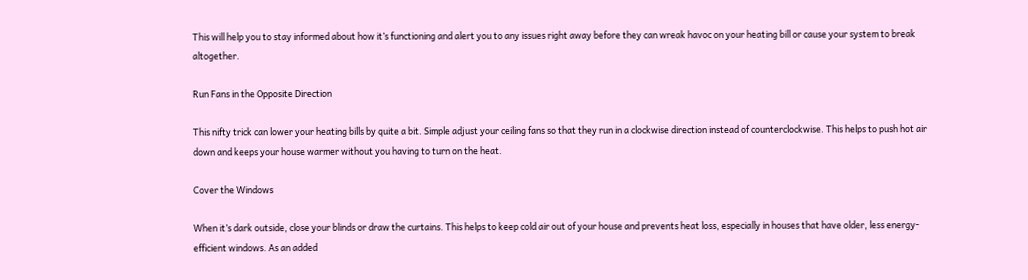This will help you to stay informed about how it’s functioning and alert you to any issues right away before they can wreak havoc on your heating bill or cause your system to break altogether.

Run Fans in the Opposite Direction

This nifty trick can lower your heating bills by quite a bit. Simple adjust your ceiling fans so that they run in a clockwise direction instead of counterclockwise. This helps to push hot air down and keeps your house warmer without you having to turn on the heat.

Cover the Windows

When it’s dark outside, close your blinds or draw the curtains. This helps to keep cold air out of your house and prevents heat loss, especially in houses that have older, less energy-efficient windows. As an added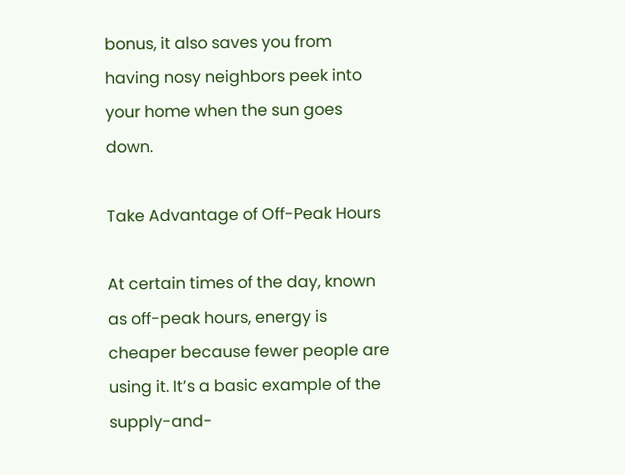bonus, it also saves you from having nosy neighbors peek into your home when the sun goes down.

Take Advantage of Off-Peak Hours

At certain times of the day, known as off-peak hours, energy is cheaper because fewer people are using it. It’s a basic example of the supply-and-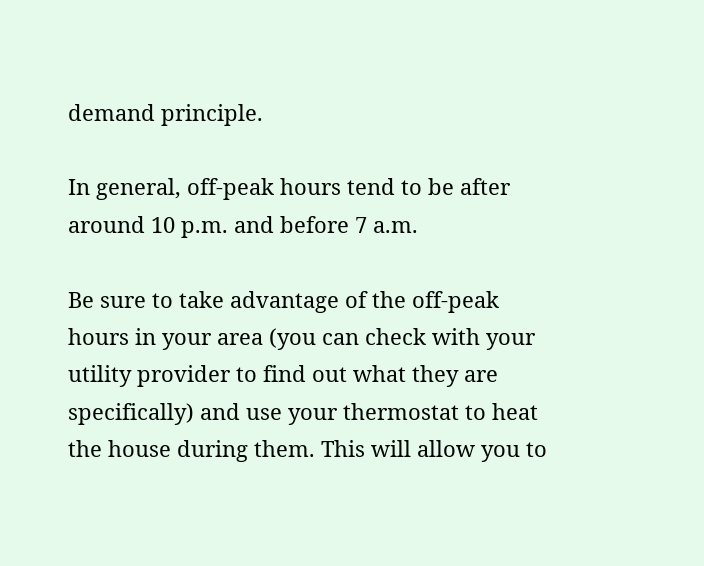demand principle.

In general, off-peak hours tend to be after around 10 p.m. and before 7 a.m.

Be sure to take advantage of the off-peak hours in your area (you can check with your utility provider to find out what they are specifically) and use your thermostat to heat the house during them. This will allow you to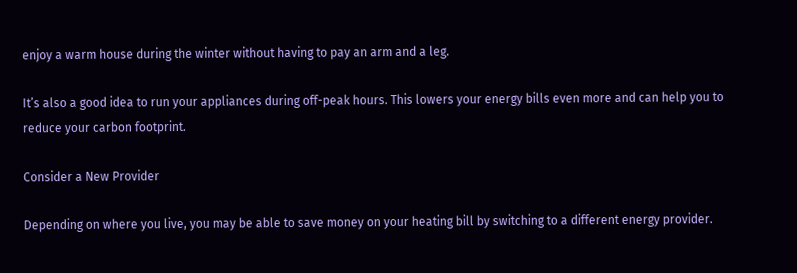enjoy a warm house during the winter without having to pay an arm and a leg.

It’s also a good idea to run your appliances during off-peak hours. This lowers your energy bills even more and can help you to reduce your carbon footprint.

Consider a New Provider

Depending on where you live, you may be able to save money on your heating bill by switching to a different energy provider.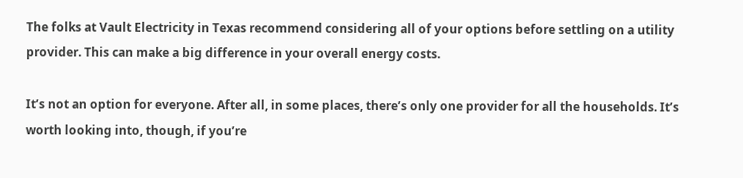The folks at Vault Electricity in Texas recommend considering all of your options before settling on a utility provider. This can make a big difference in your overall energy costs.

It’s not an option for everyone. After all, in some places, there’s only one provider for all the households. It’s worth looking into, though, if you’re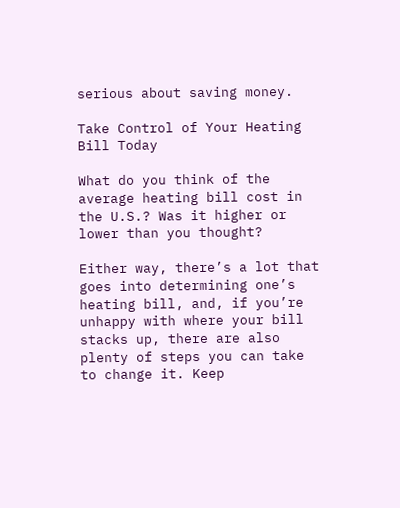serious about saving money.

Take Control of Your Heating Bill Today

What do you think of the average heating bill cost in the U.S.? Was it higher or lower than you thought?

Either way, there’s a lot that goes into determining one’s heating bill, and, if you’re unhappy with where your bill stacks up, there are also plenty of steps you can take to change it. Keep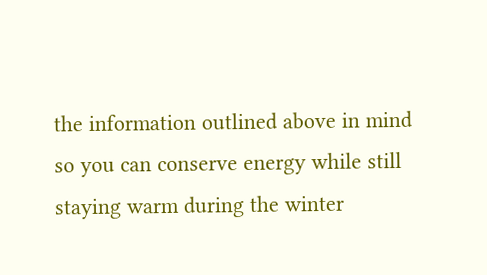the information outlined above in mind so you can conserve energy while still staying warm during the winter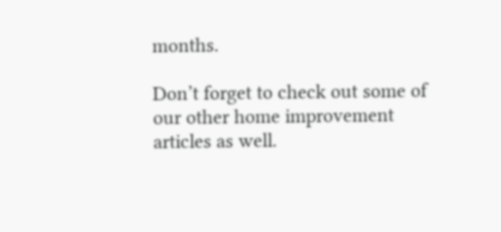months.

Don’t forget to check out some of our other home improvement articles as well.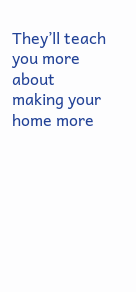They’ll teach you more about making your home more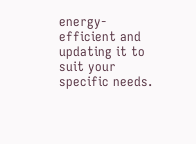energy-efficient and updating it to suit your specific needs.